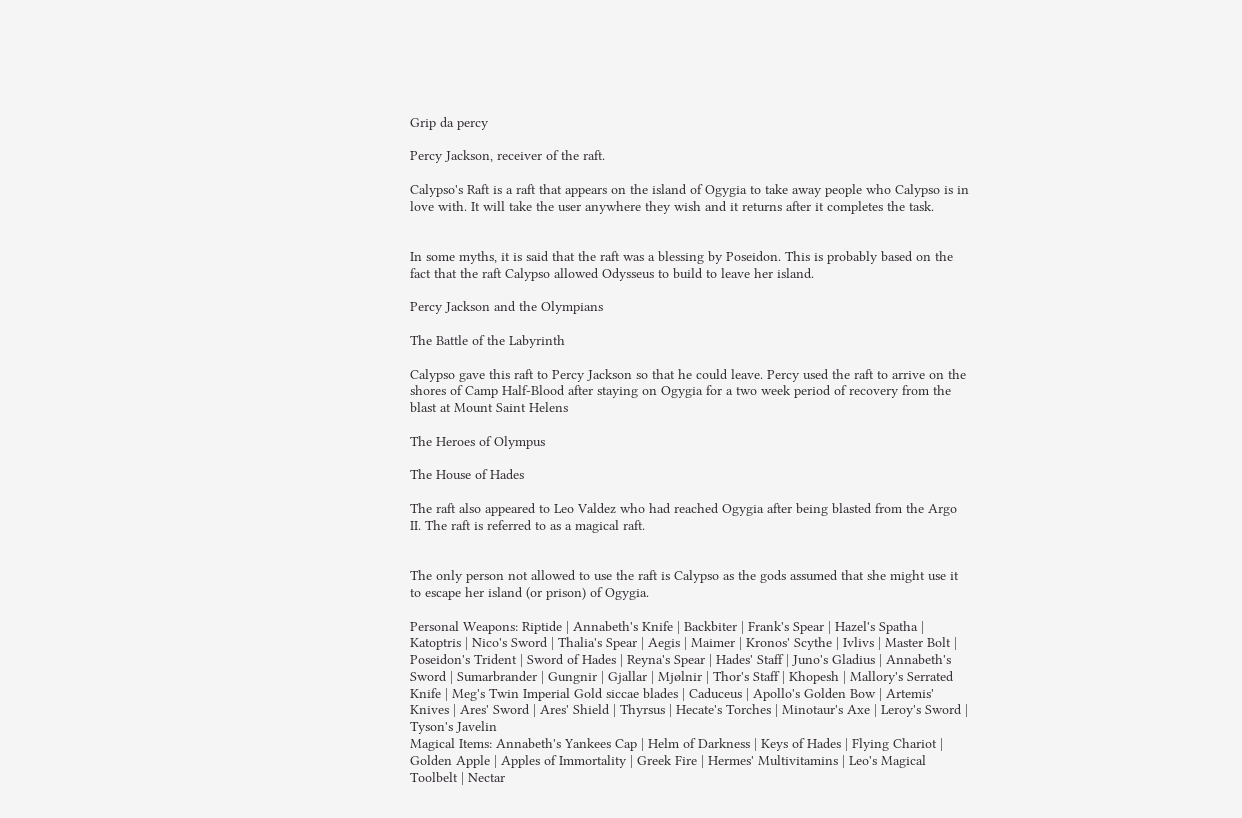Grip da percy

Percy Jackson, receiver of the raft.

Calypso's Raft is a raft that appears on the island of Ogygia to take away people who Calypso is in love with. It will take the user anywhere they wish and it returns after it completes the task.


In some myths, it is said that the raft was a blessing by Poseidon. This is probably based on the fact that the raft Calypso allowed Odysseus to build to leave her island.

Percy Jackson and the Olympians

The Battle of the Labyrinth

Calypso gave this raft to Percy Jackson so that he could leave. Percy used the raft to arrive on the shores of Camp Half-Blood after staying on Ogygia for a two week period of recovery from the blast at Mount Saint Helens

The Heroes of Olympus

The House of Hades

The raft also appeared to Leo Valdez who had reached Ogygia after being blasted from the Argo II. The raft is referred to as a magical raft.


The only person not allowed to use the raft is Calypso as the gods assumed that she might use it to escape her island (or prison) of Ogygia.

Personal Weapons: Riptide | Annabeth's Knife | Backbiter | Frank's Spear | Hazel's Spatha | Katoptris | Nico's Sword | Thalia's Spear | Aegis | Maimer | Kronos' Scythe | Ivlivs | Master Bolt | Poseidon's Trident | Sword of Hades | Reyna's Spear | Hades' Staff | Juno's Gladius | Annabeth's Sword | Sumarbrander | Gungnir | Gjallar | Mjølnir | Thor's Staff | Khopesh | Mallory's Serrated Knife | Meg's Twin Imperial Gold siccae blades | Caduceus | Apollo's Golden Bow | Artemis' Knives | Ares' Sword | Ares' Shield | Thyrsus | Hecate's Torches | Minotaur's Axe | Leroy's Sword | Tyson's Javelin
Magical Items: Annabeth's Yankees Cap | Helm of Darkness | Keys of Hades | Flying Chariot | Golden Apple | Apples of Immortality | Greek Fire | Hermes' Multivitamins | Leo's Magical Toolbelt | Nectar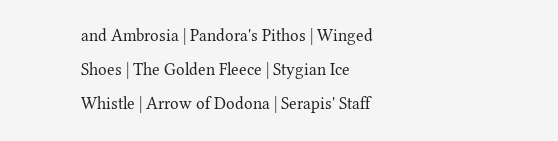and Ambrosia | Pandora's Pithos | Winged Shoes | The Golden Fleece | Stygian Ice Whistle | Arrow of Dodona | Serapis' Staff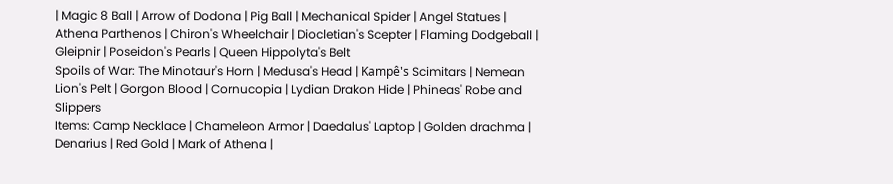| Magic 8 Ball | Arrow of Dodona | Pig Ball | Mechanical Spider | Angel Statues | Athena Parthenos | Chiron's Wheelchair | Diocletian's Scepter | Flaming Dodgeball | Gleipnir | Poseidon's Pearls | Queen Hippolyta's Belt
Spoils of War: The Minotaur's Horn | Medusa's Head | Kampê's Scimitars | Nemean Lion's Pelt | Gorgon Blood | Cornucopia | Lydian Drakon Hide | Phineas' Robe and Slippers
Items: Camp Necklace | Chameleon Armor | Daedalus' Laptop | Golden drachma | Denarius | Red Gold | Mark of Athena |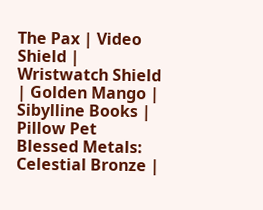The Pax | Video Shield | Wristwatch Shield | Golden Mango | Sibylline Books | Pillow Pet
Blessed Metals: Celestial Bronze |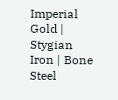Imperial Gold | Stygian Iron | Bone Steel